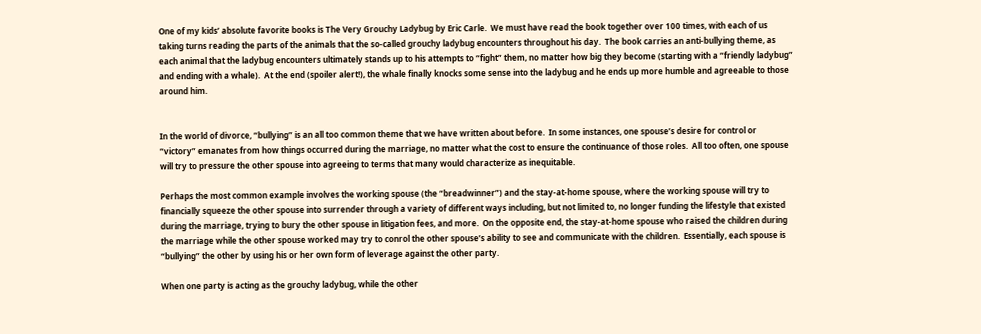One of my kids’ absolute favorite books is The Very Grouchy Ladybug by Eric Carle.  We must have read the book together over 100 times, with each of us taking turns reading the parts of the animals that the so-called grouchy ladybug encounters throughout his day.  The book carries an anti-bullying theme, as each animal that the ladybug encounters ultimately stands up to his attempts to “fight” them, no matter how big they become (starting with a “friendly ladybug” and ending with a whale).  At the end (spoiler alert!), the whale finally knocks some sense into the ladybug and he ends up more humble and agreeable to those around him.


In the world of divorce, “bullying” is an all too common theme that we have written about before.  In some instances, one spouse’s desire for control or “victory” emanates from how things occurred during the marriage, no matter what the cost to ensure the continuance of those roles.  All too often, one spouse will try to pressure the other spouse into agreeing to terms that many would characterize as inequitable.

Perhaps the most common example involves the working spouse (the “breadwinner”) and the stay-at-home spouse, where the working spouse will try to financially squeeze the other spouse into surrender through a variety of different ways including, but not limited to, no longer funding the lifestyle that existed during the marriage, trying to bury the other spouse in litigation fees, and more.  On the opposite end, the stay-at-home spouse who raised the children during the marriage while the other spouse worked may try to conrol the other spouse’s ability to see and communicate with the children.  Essentially, each spouse is “bullying” the other by using his or her own form of leverage against the other party.

When one party is acting as the grouchy ladybug, while the other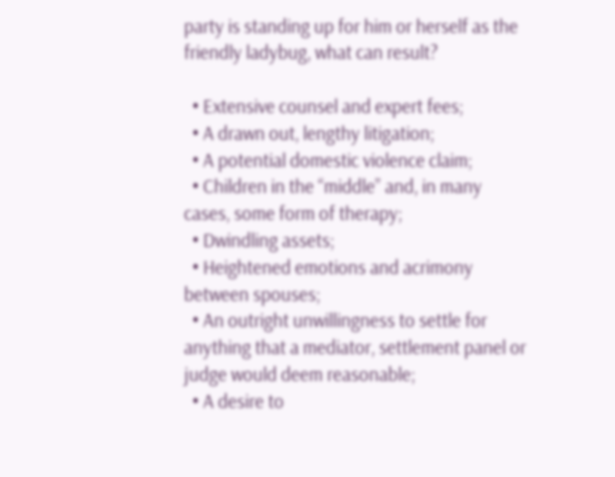party is standing up for him or herself as the friendly ladybug, what can result?

  • Extensive counsel and expert fees;
  • A drawn out, lengthy litigation;
  • A potential domestic violence claim;
  • Children in the “middle” and, in many cases, some form of therapy;
  • Dwindling assets;
  • Heightened emotions and acrimony between spouses;
  • An outright unwillingness to settle for anything that a mediator, settlement panel or judge would deem reasonable;
  • A desire to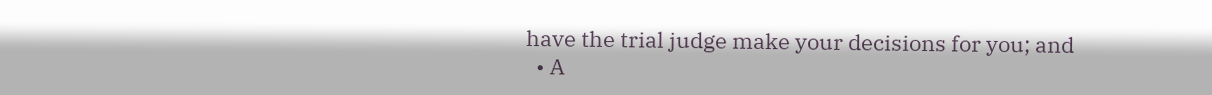have the trial judge make your decisions for you; and
  • A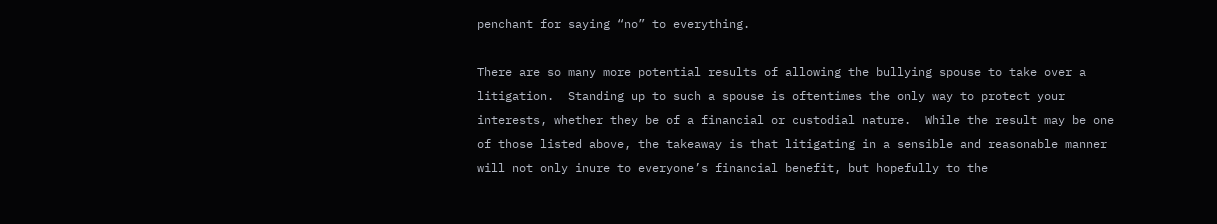penchant for saying “no” to everything.

There are so many more potential results of allowing the bullying spouse to take over a litigation.  Standing up to such a spouse is oftentimes the only way to protect your interests, whether they be of a financial or custodial nature.  While the result may be one of those listed above, the takeaway is that litigating in a sensible and reasonable manner will not only inure to everyone’s financial benefit, but hopefully to the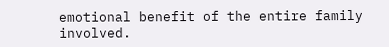emotional benefit of the entire family involved.